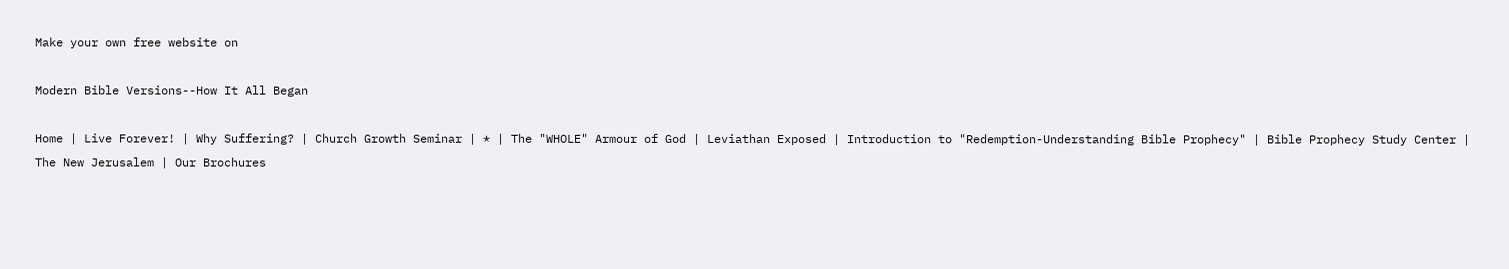Make your own free website on

Modern Bible Versions--How It All Began

Home | Live Forever! | Why Suffering? | Church Growth Seminar | * | The "WHOLE" Armour of God | Leviathan Exposed | Introduction to "Redemption-Understanding Bible Prophecy" | Bible Prophecy Study Center | The New Jerusalem | Our Brochures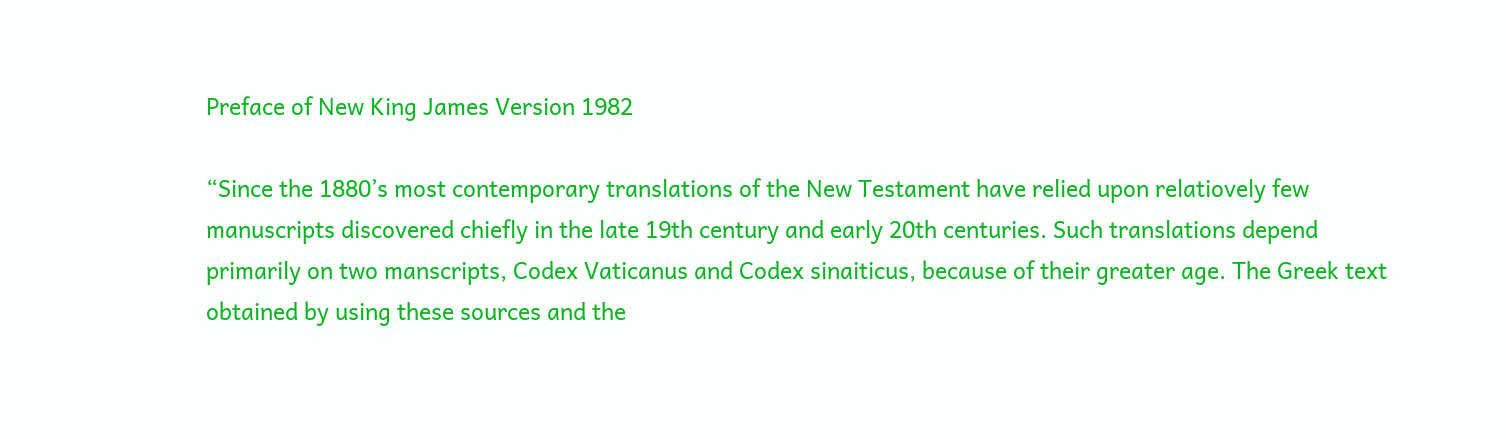Preface of New King James Version 1982

“Since the 1880’s most contemporary translations of the New Testament have relied upon relatiovely few manuscripts discovered chiefly in the late 19th century and early 20th centuries. Such translations depend primarily on two manscripts, Codex Vaticanus and Codex sinaiticus, because of their greater age. The Greek text obtained by using these sources and the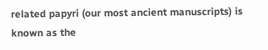related papyri (our most ancient manuscripts) is known as the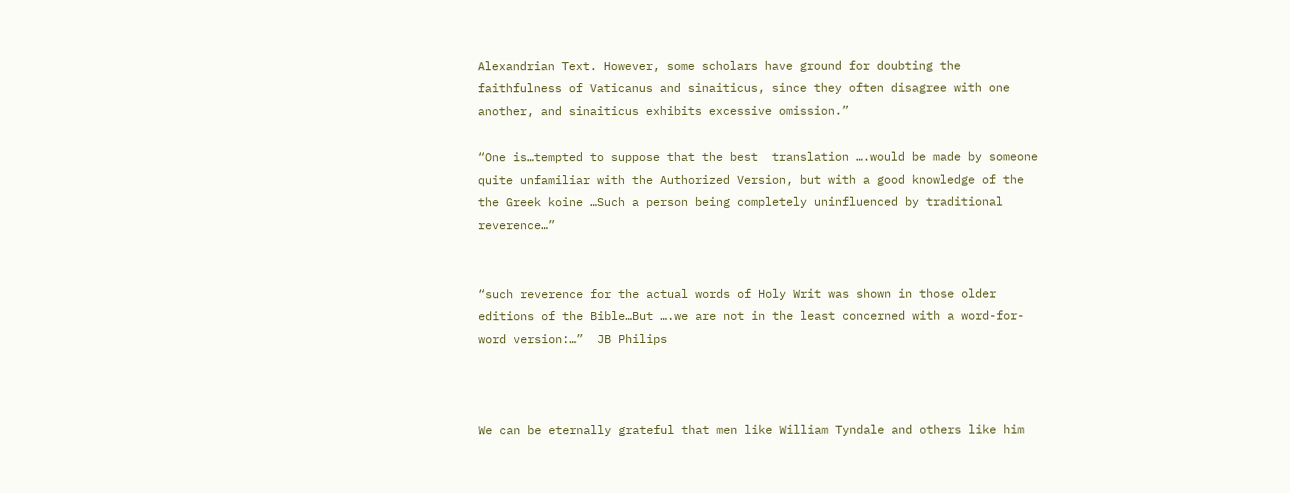Alexandrian Text. However, some scholars have ground for doubting the faithfulness of Vaticanus and sinaiticus, since they often disagree with one another, and sinaiticus exhibits excessive omission.”

“One is…tempted to suppose that the best  translation ….would be made by someone quite unfamiliar with the Authorized Version, but with a good knowledge of the the Greek koine …Such a person being completely uninfluenced by traditional reverence…”


“such reverence for the actual words of Holy Writ was shown in those older editions of the Bible…But ….we are not in the least concerned with a word-for-word version:…”  JB Philips



We can be eternally grateful that men like William Tyndale and others like him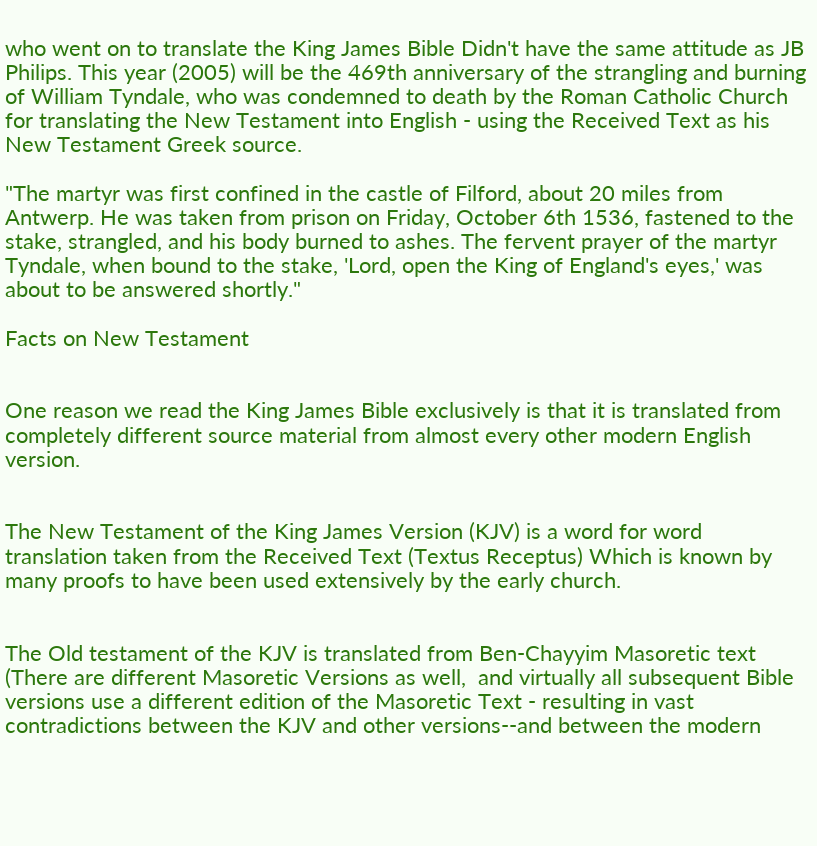who went on to translate the King James Bible Didn't have the same attitude as JB Philips. This year (2005) will be the 469th anniversary of the strangling and burning of William Tyndale, who was condemned to death by the Roman Catholic Church for translating the New Testament into English - using the Received Text as his New Testament Greek source.

"The martyr was first confined in the castle of Filford, about 20 miles from Antwerp. He was taken from prison on Friday, October 6th 1536, fastened to the stake, strangled, and his body burned to ashes. The fervent prayer of the martyr Tyndale, when bound to the stake, 'Lord, open the King of England's eyes,' was about to be answered shortly."

Facts on New Testament


One reason we read the King James Bible exclusively is that it is translated from completely different source material from almost every other modern English version.


The New Testament of the King James Version (KJV) is a word for word translation taken from the Received Text (Textus Receptus) Which is known by many proofs to have been used extensively by the early church.


The Old testament of the KJV is translated from Ben-Chayyim Masoretic text (There are different Masoretic Versions as well,  and virtually all subsequent Bible versions use a different edition of the Masoretic Text - resulting in vast contradictions between the KJV and other versions--and between the modern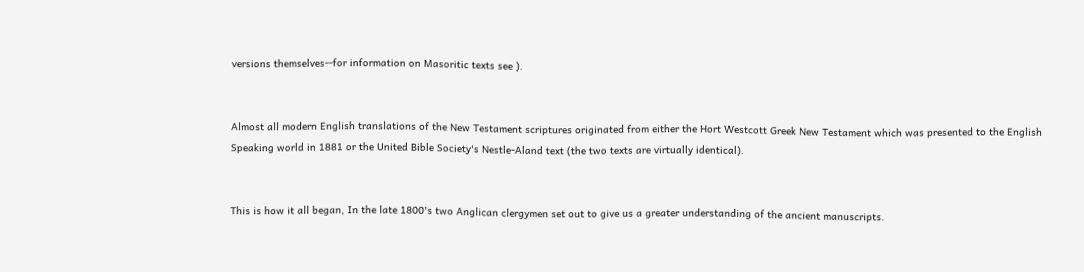versions themselves--for information on Masoritic texts see ).


Almost all modern English translations of the New Testament scriptures originated from either the Hort Westcott Greek New Testament which was presented to the English Speaking world in 1881 or the United Bible Society's Nestle-Aland text (the two texts are virtually identical).


This is how it all began, In the late 1800's two Anglican clergymen set out to give us a greater understanding of the ancient manuscripts.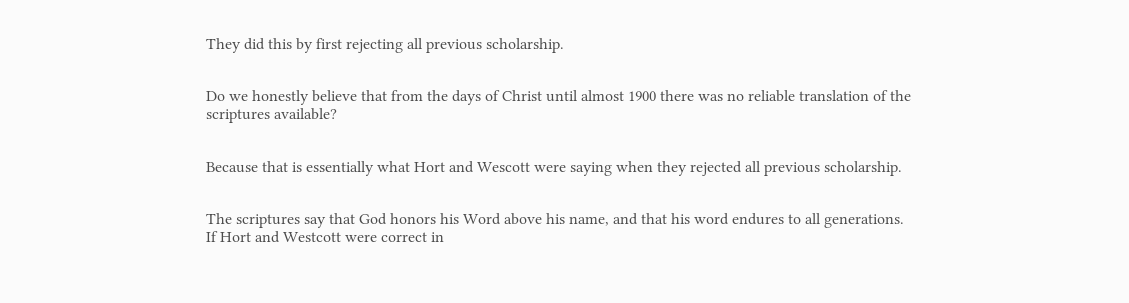They did this by first rejecting all previous scholarship.


Do we honestly believe that from the days of Christ until almost 1900 there was no reliable translation of the scriptures available?


Because that is essentially what Hort and Wescott were saying when they rejected all previous scholarship.


The scriptures say that God honors his Word above his name, and that his word endures to all generations. If Hort and Westcott were correct in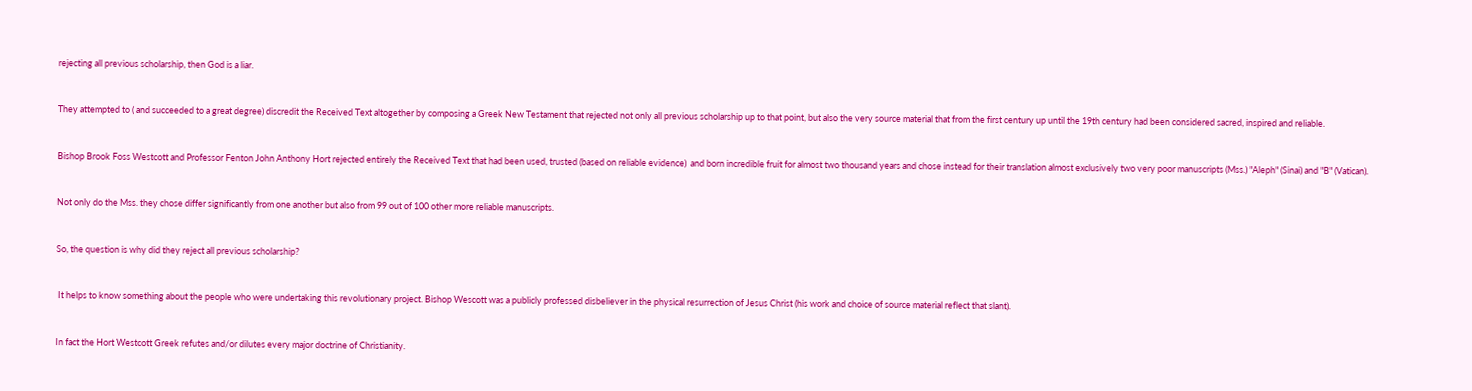rejecting all previous scholarship, then God is a liar.


They attempted to ( and succeeded to a great degree) discredit the Received Text altogether by composing a Greek New Testament that rejected not only all previous scholarship up to that point, but also the very source material that from the first century up until the 19th century had been considered sacred, inspired and reliable.


Bishop Brook Foss Westcott and Professor Fenton John Anthony Hort rejected entirely the Received Text that had been used, trusted (based on reliable evidence)  and born incredible fruit for almost two thousand years and chose instead for their translation almost exclusively two very poor manuscripts (Mss.) "Aleph" (Sinai) and "B" (Vatican).


Not only do the Mss. they chose differ significantly from one another but also from 99 out of 100 other more reliable manuscripts.


So, the question is why did they reject all previous scholarship?


 It helps to know something about the people who were undertaking this revolutionary project. Bishop Wescott was a publicly professed disbeliever in the physical resurrection of Jesus Christ (his work and choice of source material reflect that slant).


In fact the Hort Westcott Greek refutes and/or dilutes every major doctrine of Christianity.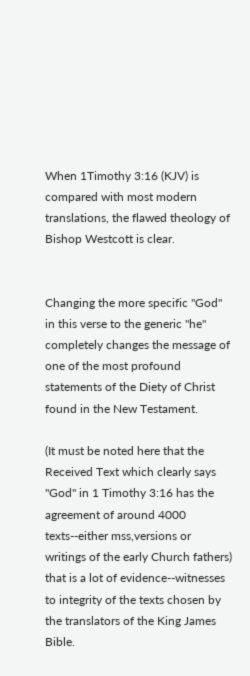When 1Timothy 3:16 (KJV) is compared with most modern translations, the flawed theology of Bishop Westcott is clear.


Changing the more specific "God" in this verse to the generic "he" completely changes the message of one of the most profound statements of the Diety of Christ found in the New Testament.

(It must be noted here that the Received Text which clearly says "God" in 1 Timothy 3:16 has the agreement of around 4000 texts--either mss,versions or writings of the early Church fathers) that is a lot of evidence--witnesses to integrity of the texts chosen by the translators of the King James Bible.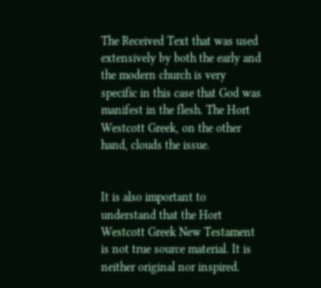The Received Text that was used extensively by both the early and the modern church is very specific in this case that God was manifest in the flesh. The Hort Westcott Greek, on the other hand, clouds the issue.


It is also important to understand that the Hort Westcott Greek New Testament is not true source material. It is neither original nor inspired.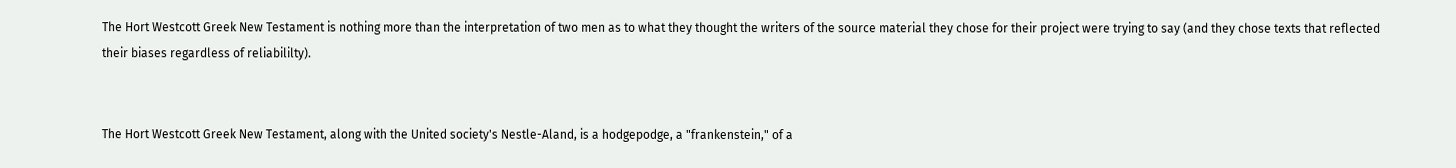The Hort Westcott Greek New Testament is nothing more than the interpretation of two men as to what they thought the writers of the source material they chose for their project were trying to say (and they chose texts that reflected their biases regardless of reliabililty).


The Hort Westcott Greek New Testament, along with the United society's Nestle-Aland, is a hodgepodge, a "frankenstein," of a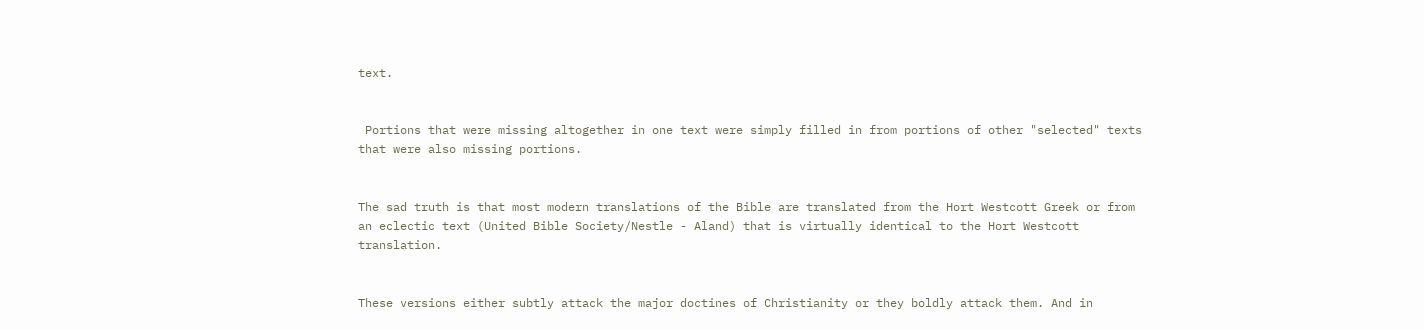text.


 Portions that were missing altogether in one text were simply filled in from portions of other "selected" texts that were also missing portions.


The sad truth is that most modern translations of the Bible are translated from the Hort Westcott Greek or from an eclectic text (United Bible Society/Nestle - Aland) that is virtually identical to the Hort Westcott translation.


These versions either subtly attack the major doctines of Christianity or they boldly attack them. And in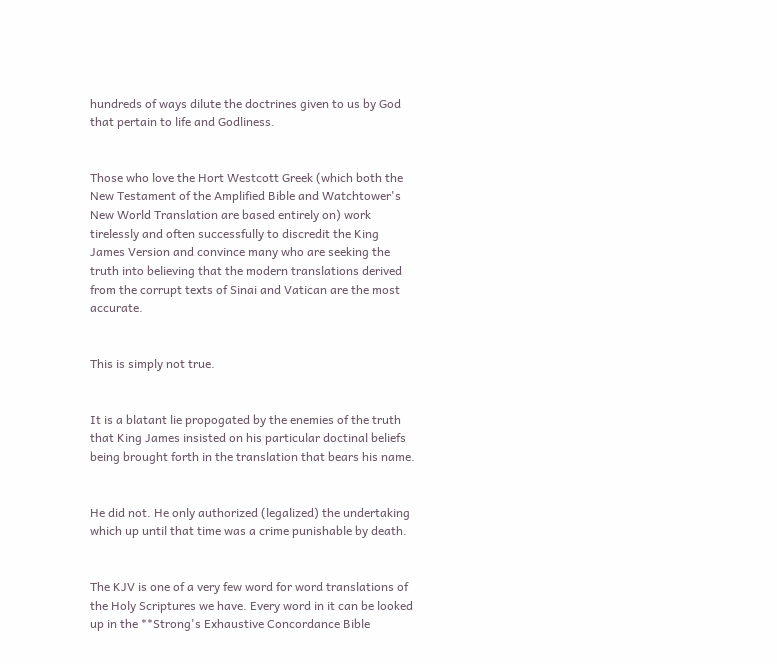hundreds of ways dilute the doctrines given to us by God that pertain to life and Godliness.


Those who love the Hort Westcott Greek (which both the New Testament of the Amplified Bible and Watchtower's New World Translation are based entirely on) work tirelessly and often successfully to discredit the King James Version and convince many who are seeking the truth into believing that the modern translations derived from the corrupt texts of Sinai and Vatican are the most accurate.


This is simply not true.


It is a blatant lie propogated by the enemies of the truth that King James insisted on his particular doctinal beliefs being brought forth in the translation that bears his name.


He did not. He only authorized (legalized) the undertaking which up until that time was a crime punishable by death.


The KJV is one of a very few word for word translations of the Holy Scriptures we have. Every word in it can be looked up in the **Strong's Exhaustive Concordance Bible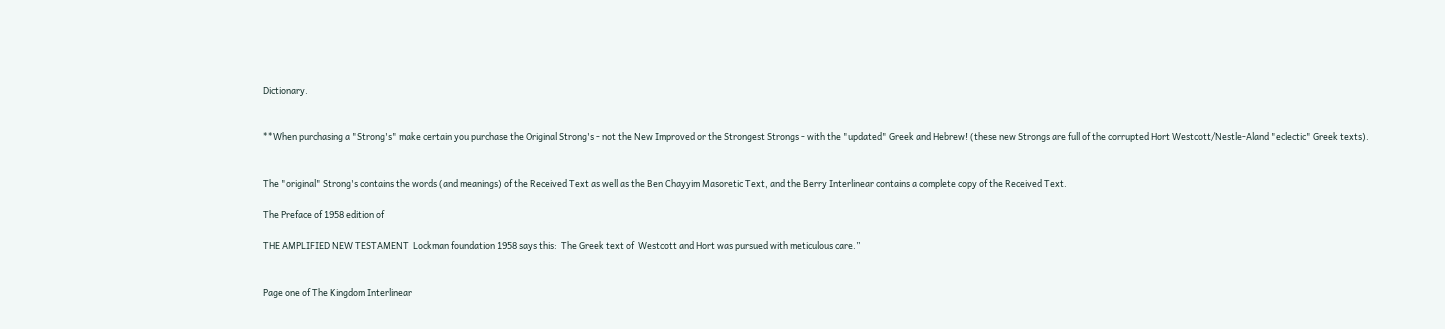Dictionary.


**When purchasing a "Strong's" make certain you purchase the Original Strong's - not the New Improved or the Strongest Strongs - with the "updated" Greek and Hebrew! (these new Strongs are full of the corrupted Hort Westcott/Nestle-Aland "eclectic" Greek texts).


The "original" Strong's contains the words (and meanings) of the Received Text as well as the Ben Chayyim Masoretic Text, and the Berry Interlinear contains a complete copy of the Received Text.

The Preface of 1958 edition of

THE AMPLIFIED NEW TESTAMENT  Lockman foundation 1958 says this:  The Greek text of  Westcott and Hort was pursued with meticulous care.”


Page one of The Kingdom Interlinear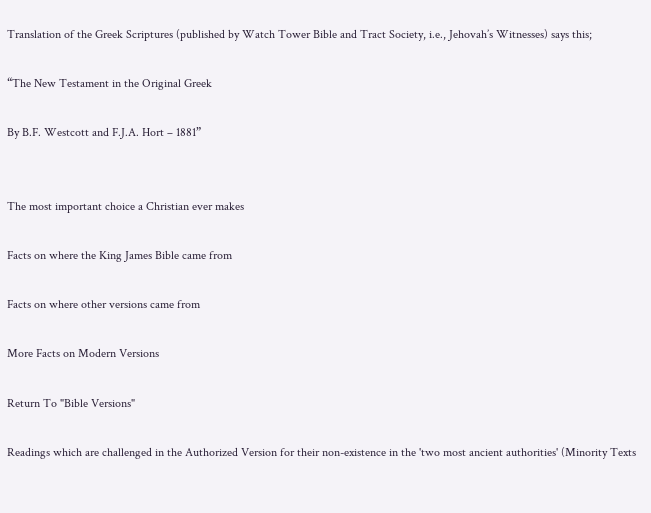Translation of the Greek Scriptures (published by Watch Tower Bible and Tract Society, i.e., Jehovah’s Witnesses) says this;

“The New Testament in the Original Greek

By B.F. Westcott and F.J.A. Hort – 1881”


The most important choice a Christian ever makes

Facts on where the King James Bible came from

Facts on where other versions came from

More Facts on Modern Versions

Return To "Bible Versions"

Readings which are challenged in the Authorized Version for their non-existence in the 'two most ancient authorities' (Minority Texts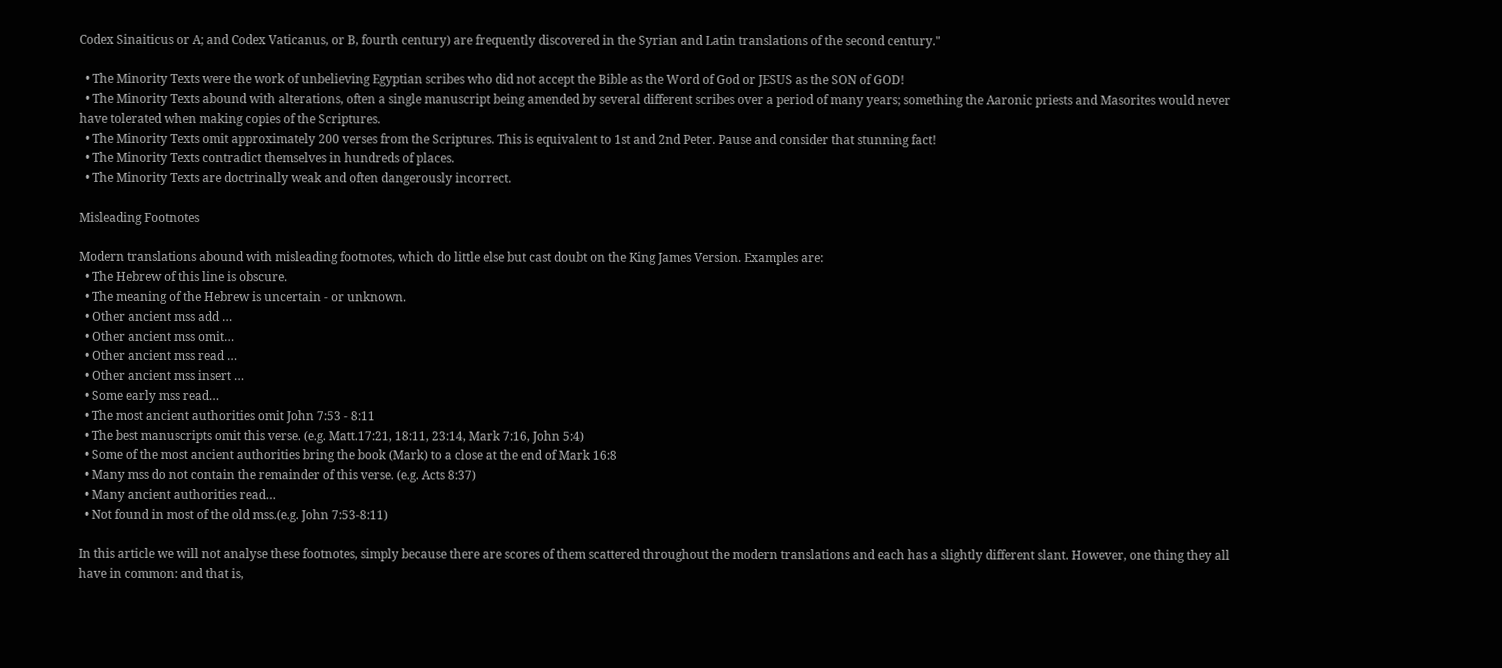Codex Sinaiticus or A; and Codex Vaticanus, or B, fourth century) are frequently discovered in the Syrian and Latin translations of the second century."

  • The Minority Texts were the work of unbelieving Egyptian scribes who did not accept the Bible as the Word of God or JESUS as the SON of GOD!
  • The Minority Texts abound with alterations, often a single manuscript being amended by several different scribes over a period of many years; something the Aaronic priests and Masorites would never have tolerated when making copies of the Scriptures.
  • The Minority Texts omit approximately 200 verses from the Scriptures. This is equivalent to 1st and 2nd Peter. Pause and consider that stunning fact!
  • The Minority Texts contradict themselves in hundreds of places.
  • The Minority Texts are doctrinally weak and often dangerously incorrect.

Misleading Footnotes

Modern translations abound with misleading footnotes, which do little else but cast doubt on the King James Version. Examples are:
  • The Hebrew of this line is obscure.
  • The meaning of the Hebrew is uncertain - or unknown.
  • Other ancient mss add …
  • Other ancient mss omit…
  • Other ancient mss read …
  • Other ancient mss insert …
  • Some early mss read…
  • The most ancient authorities omit John 7:53 - 8:11
  • The best manuscripts omit this verse. (e.g. Matt.17:21, 18:11, 23:14, Mark 7:16, John 5:4)
  • Some of the most ancient authorities bring the book (Mark) to a close at the end of Mark 16:8
  • Many mss do not contain the remainder of this verse. (e.g. Acts 8:37)
  • Many ancient authorities read…
  • Not found in most of the old mss.(e.g. John 7:53-8:11)

In this article we will not analyse these footnotes, simply because there are scores of them scattered throughout the modern translations and each has a slightly different slant. However, one thing they all have in common: and that is,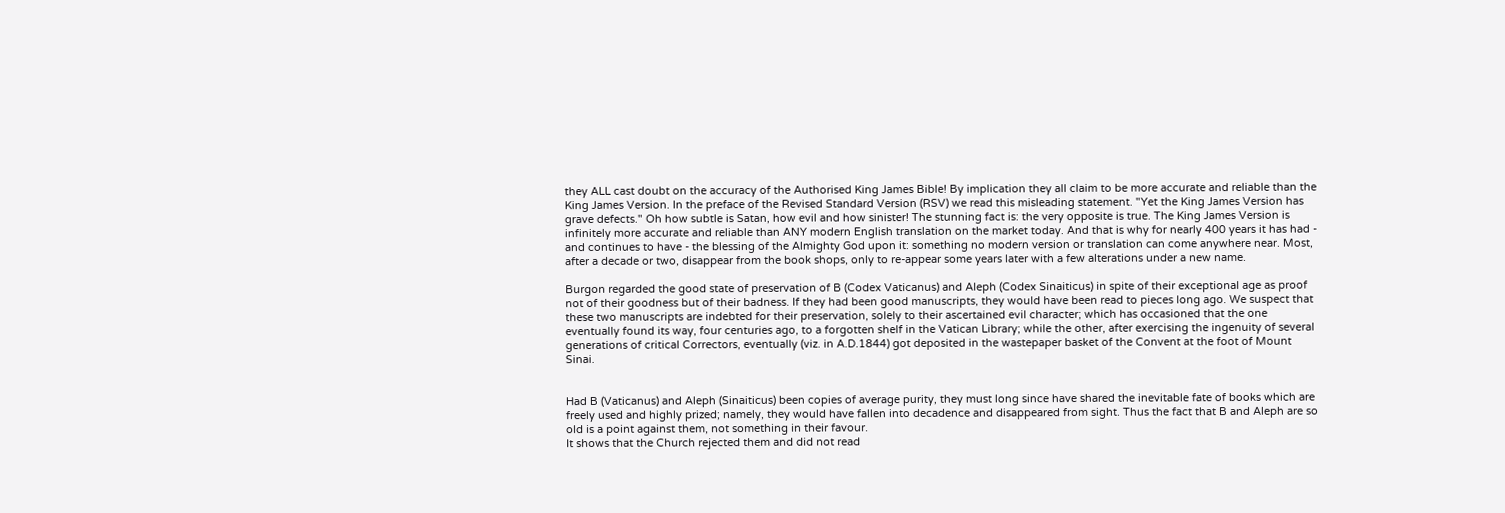they ALL cast doubt on the accuracy of the Authorised King James Bible! By implication they all claim to be more accurate and reliable than the King James Version. In the preface of the Revised Standard Version (RSV) we read this misleading statement. "Yet the King James Version has grave defects." Oh how subtle is Satan, how evil and how sinister! The stunning fact is: the very opposite is true. The King James Version is infinitely more accurate and reliable than ANY modern English translation on the market today. And that is why for nearly 400 years it has had - and continues to have - the blessing of the Almighty God upon it: something no modern version or translation can come anywhere near. Most, after a decade or two, disappear from the book shops, only to re-appear some years later with a few alterations under a new name.

Burgon regarded the good state of preservation of B (Codex Vaticanus) and Aleph (Codex Sinaiticus) in spite of their exceptional age as proof not of their goodness but of their badness. If they had been good manuscripts, they would have been read to pieces long ago. We suspect that these two manuscripts are indebted for their preservation, solely to their ascertained evil character; which has occasioned that the one eventually found its way, four centuries ago, to a forgotten shelf in the Vatican Library; while the other, after exercising the ingenuity of several generations of critical Correctors, eventually (viz. in A.D.1844) got deposited in the wastepaper basket of the Convent at the foot of Mount Sinai.


Had B (Vaticanus) and Aleph (Sinaiticus) been copies of average purity, they must long since have shared the inevitable fate of books which are freely used and highly prized; namely, they would have fallen into decadence and disappeared from sight. Thus the fact that B and Aleph are so old is a point against them, not something in their favour.
It shows that the Church rejected them and did not read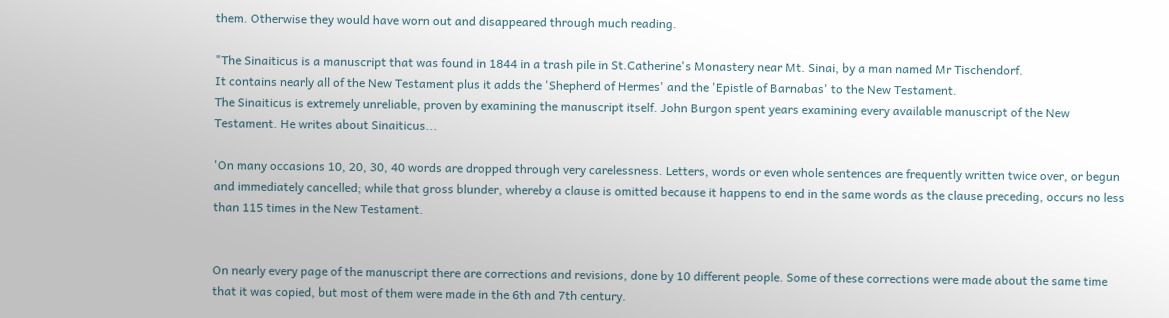them. Otherwise they would have worn out and disappeared through much reading.

"The Sinaiticus is a manuscript that was found in 1844 in a trash pile in St.Catherine's Monastery near Mt. Sinai, by a man named Mr Tischendorf.
It contains nearly all of the New Testament plus it adds the 'Shepherd of Hermes' and the 'Epistle of Barnabas' to the New Testament.
The Sinaiticus is extremely unreliable, proven by examining the manuscript itself. John Burgon spent years examining every available manuscript of the New Testament. He writes about Sinaiticus...

'On many occasions 10, 20, 30, 40 words are dropped through very carelessness. Letters, words or even whole sentences are frequently written twice over, or begun and immediately cancelled; while that gross blunder, whereby a clause is omitted because it happens to end in the same words as the clause preceding, occurs no less than 115 times in the New Testament.


On nearly every page of the manuscript there are corrections and revisions, done by 10 different people. Some of these corrections were made about the same time that it was copied, but most of them were made in the 6th and 7th century.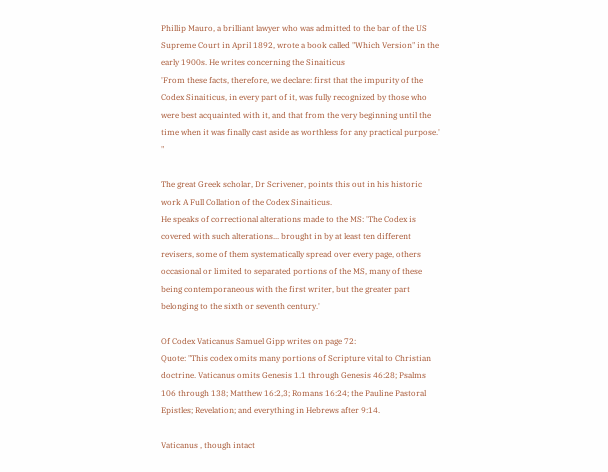Phillip Mauro, a brilliant lawyer who was admitted to the bar of the US Supreme Court in April 1892, wrote a book called "Which Version" in the early 1900s. He writes concerning the Sinaiticus
'From these facts, therefore, we declare: first that the impurity of the Codex Sinaiticus, in every part of it, was fully recognized by those who were best acquainted with it, and that from the very beginning until the time when it was finally cast aside as worthless for any practical purpose.' "

The great Greek scholar, Dr Scrivener, points this out in his historic work A Full Collation of the Codex Sinaiticus.
He speaks of correctional alterations made to the MS: 'The Codex is covered with such alterations... brought in by at least ten different revisers, some of them systematically spread over every page, others occasional or limited to separated portions of the MS, many of these being contemporaneous with the first writer, but the greater part belonging to the sixth or seventh century.'

Of Codex Vaticanus Samuel Gipp writes on page 72:
Quote: "This codex omits many portions of Scripture vital to Christian doctrine. Vaticanus omits Genesis 1.1 through Genesis 46:28; Psalms 106 through 138; Matthew 16:2,3; Romans 16:24; the Pauline Pastoral Epistles; Revelation; and everything in Hebrews after 9:14.

Vaticanus , though intact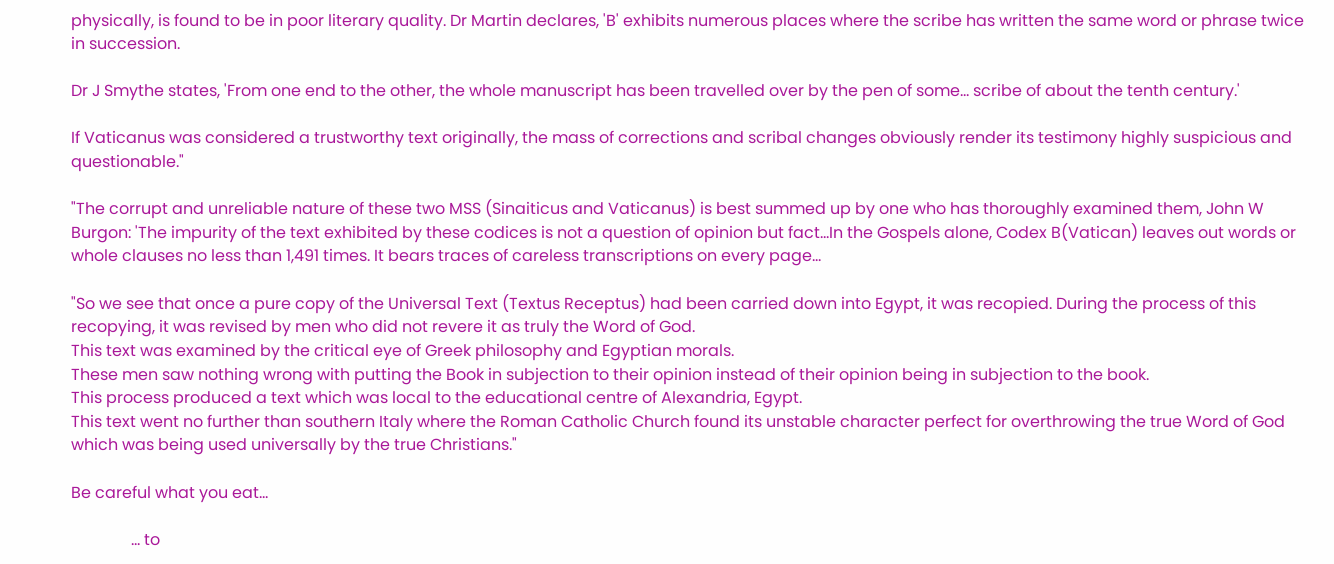physically, is found to be in poor literary quality. Dr Martin declares, 'B' exhibits numerous places where the scribe has written the same word or phrase twice in succession.

Dr J Smythe states, 'From one end to the other, the whole manuscript has been travelled over by the pen of some… scribe of about the tenth century.'

If Vaticanus was considered a trustworthy text originally, the mass of corrections and scribal changes obviously render its testimony highly suspicious and questionable."

"The corrupt and unreliable nature of these two MSS (Sinaiticus and Vaticanus) is best summed up by one who has thoroughly examined them, John W Burgon: 'The impurity of the text exhibited by these codices is not a question of opinion but fact...In the Gospels alone, Codex B(Vatican) leaves out words or whole clauses no less than 1,491 times. It bears traces of careless transcriptions on every page…

"So we see that once a pure copy of the Universal Text (Textus Receptus) had been carried down into Egypt, it was recopied. During the process of this recopying, it was revised by men who did not revere it as truly the Word of God.
This text was examined by the critical eye of Greek philosophy and Egyptian morals.
These men saw nothing wrong with putting the Book in subjection to their opinion instead of their opinion being in subjection to the book.
This process produced a text which was local to the educational centre of Alexandria, Egypt.
This text went no further than southern Italy where the Roman Catholic Church found its unstable character perfect for overthrowing the true Word of God which was being used universally by the true Christians."

Be careful what you eat...

               ... to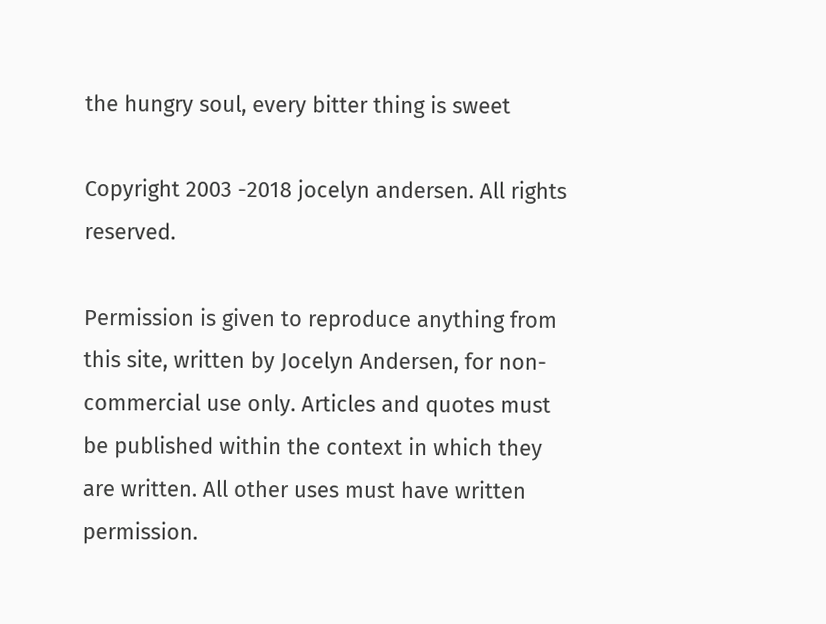the hungry soul, every bitter thing is sweet

Copyright 2003 -2018 jocelyn andersen. All rights reserved.

Permission is given to reproduce anything from this site, written by Jocelyn Andersen, for non-commercial use only. Articles and quotes must be published within the context in which they are written. All other uses must have written permission.